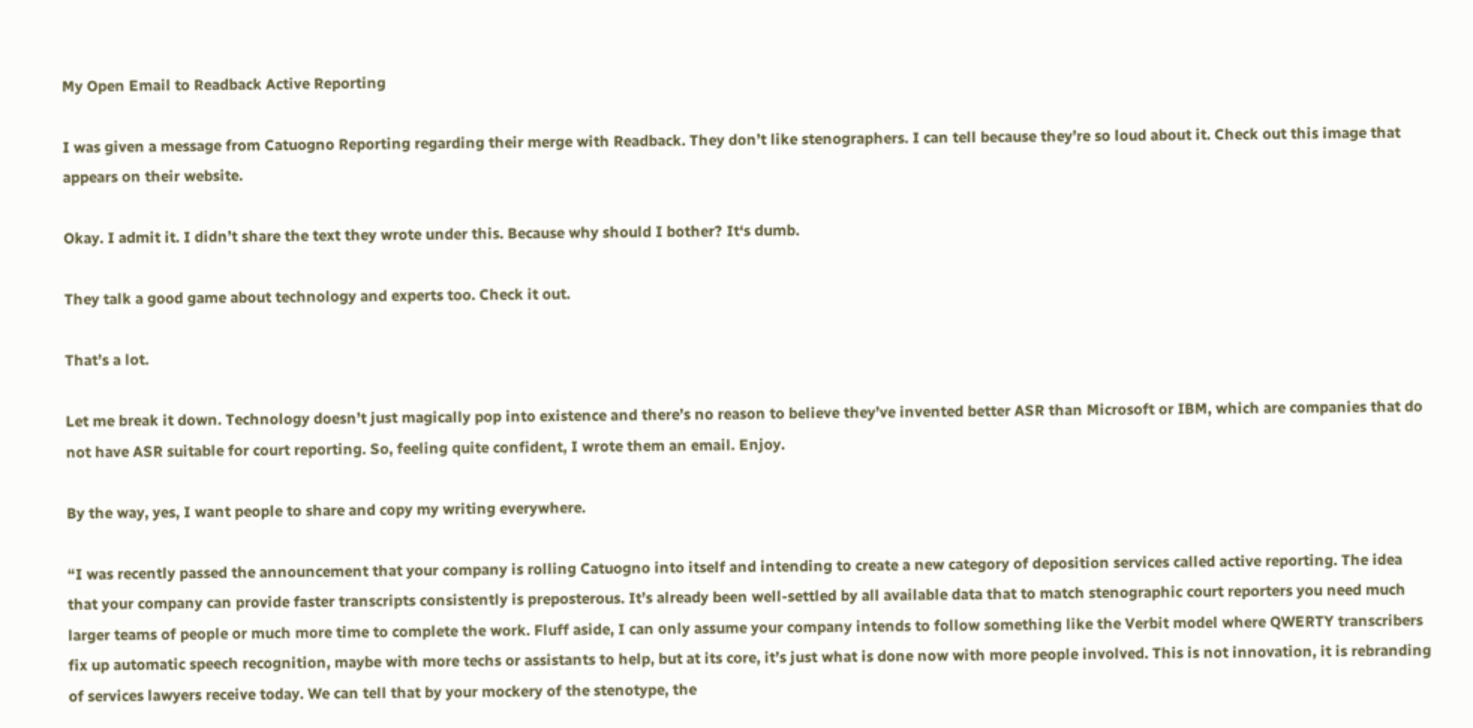My Open Email to Readback Active Reporting

I was given a message from Catuogno Reporting regarding their merge with Readback. They don’t like stenographers. I can tell because they’re so loud about it. Check out this image that appears on their website.

Okay. I admit it. I didn’t share the text they wrote under this. Because why should I bother? It‘s dumb.

They talk a good game about technology and experts too. Check it out.

That’s a lot.

Let me break it down. Technology doesn’t just magically pop into existence and there’s no reason to believe they’ve invented better ASR than Microsoft or IBM, which are companies that do not have ASR suitable for court reporting. So, feeling quite confident, I wrote them an email. Enjoy.

By the way, yes, I want people to share and copy my writing everywhere.

“I was recently passed the announcement that your company is rolling Catuogno into itself and intending to create a new category of deposition services called active reporting. The idea that your company can provide faster transcripts consistently is preposterous. It’s already been well-settled by all available data that to match stenographic court reporters you need much larger teams of people or much more time to complete the work. Fluff aside, I can only assume your company intends to follow something like the Verbit model where QWERTY transcribers fix up automatic speech recognition, maybe with more techs or assistants to help, but at its core, it’s just what is done now with more people involved. This is not innovation, it is rebranding of services lawyers receive today. We can tell that by your mockery of the stenotype, the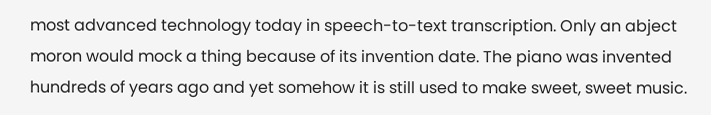most advanced technology today in speech-to-text transcription. Only an abject moron would mock a thing because of its invention date. The piano was invented hundreds of years ago and yet somehow it is still used to make sweet, sweet music.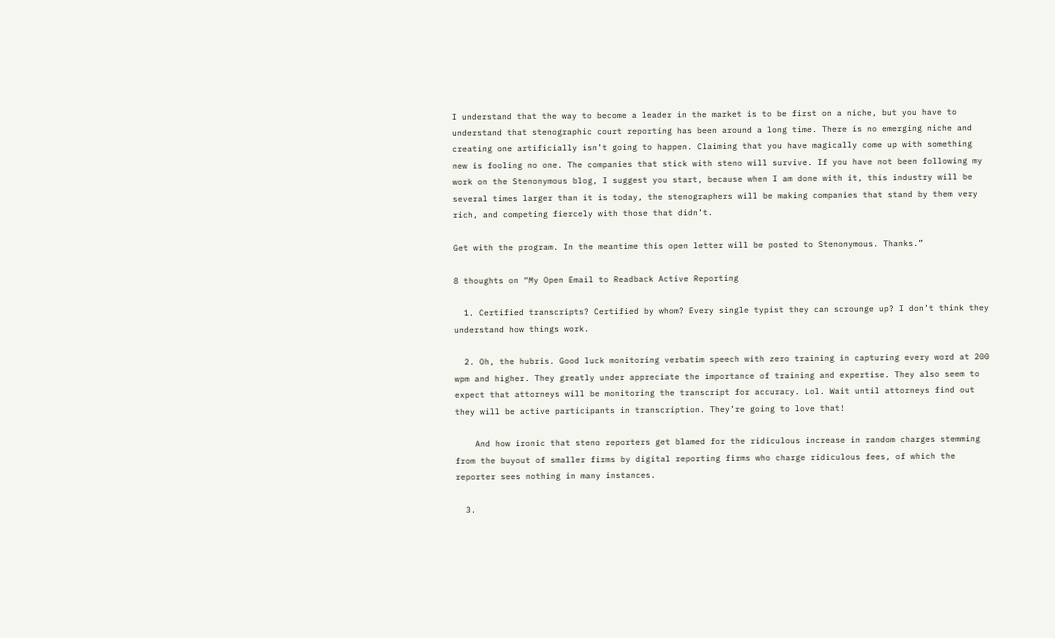I understand that the way to become a leader in the market is to be first on a niche, but you have to understand that stenographic court reporting has been around a long time. There is no emerging niche and creating one artificially isn’t going to happen. Claiming that you have magically come up with something new is fooling no one. The companies that stick with steno will survive. If you have not been following my work on the Stenonymous blog, I suggest you start, because when I am done with it, this industry will be several times larger than it is today, the stenographers will be making companies that stand by them very rich, and competing fiercely with those that didn’t.

Get with the program. In the meantime this open letter will be posted to Stenonymous. Thanks.”

8 thoughts on “My Open Email to Readback Active Reporting

  1. Certified transcripts? Certified by whom? Every single typist they can scrounge up? I don’t think they understand how things work.

  2. Oh, the hubris. Good luck monitoring verbatim speech with zero training in capturing every word at 200 wpm and higher. They greatly under appreciate the importance of training and expertise. They also seem to expect that attorneys will be monitoring the transcript for accuracy. Lol. Wait until attorneys find out they will be active participants in transcription. They’re going to love that!

    And how ironic that steno reporters get blamed for the ridiculous increase in random charges stemming from the buyout of smaller firms by digital reporting firms who charge ridiculous fees, of which the reporter sees nothing in many instances.

  3.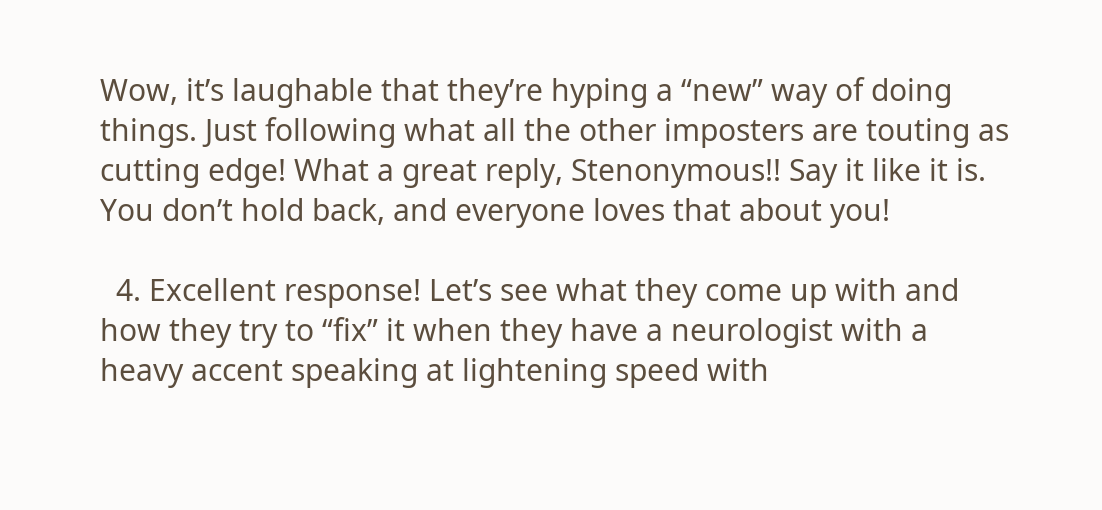Wow, it’s laughable that they’re hyping a “new” way of doing things. Just following what all the other imposters are touting as cutting edge! What a great reply, Stenonymous!! Say it like it is. You don’t hold back, and everyone loves that about you!

  4. Excellent response! Let’s see what they come up with and how they try to “fix” it when they have a neurologist with a heavy accent speaking at lightening speed with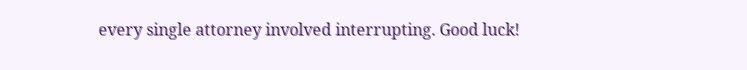every single attorney involved interrupting. Good luck!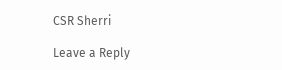CSR Sherri

Leave a Reply